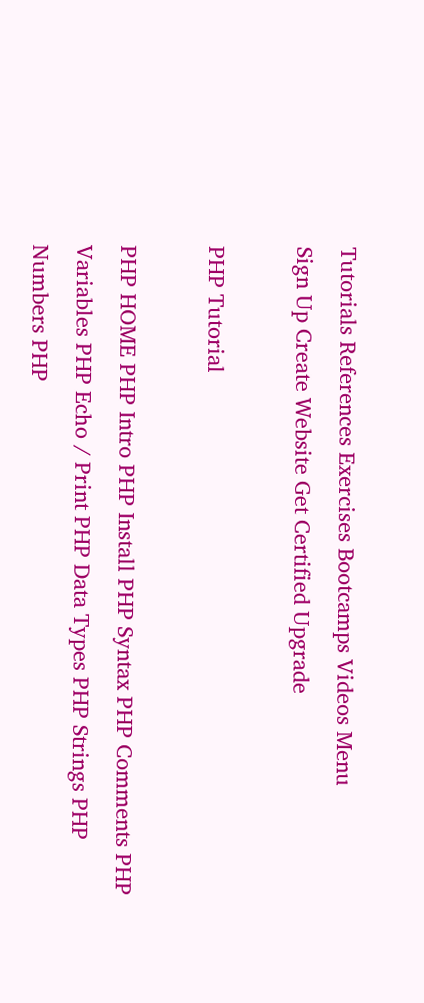Tutorials References Exercises Bootcamps Videos Menu
Sign Up Create Website Get Certified Upgrade

PHP Tutorial

PHP HOME PHP Intro PHP Install PHP Syntax PHP Comments PHP Variables PHP Echo / Print PHP Data Types PHP Strings PHP Numbers PHP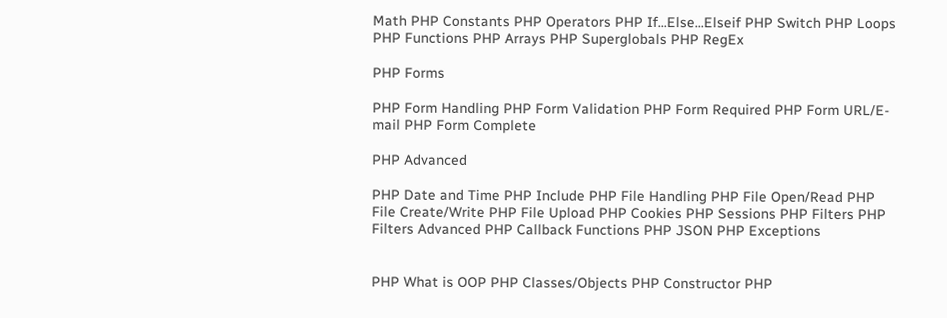Math PHP Constants PHP Operators PHP If...Else...Elseif PHP Switch PHP Loops PHP Functions PHP Arrays PHP Superglobals PHP RegEx

PHP Forms

PHP Form Handling PHP Form Validation PHP Form Required PHP Form URL/E-mail PHP Form Complete

PHP Advanced

PHP Date and Time PHP Include PHP File Handling PHP File Open/Read PHP File Create/Write PHP File Upload PHP Cookies PHP Sessions PHP Filters PHP Filters Advanced PHP Callback Functions PHP JSON PHP Exceptions


PHP What is OOP PHP Classes/Objects PHP Constructor PHP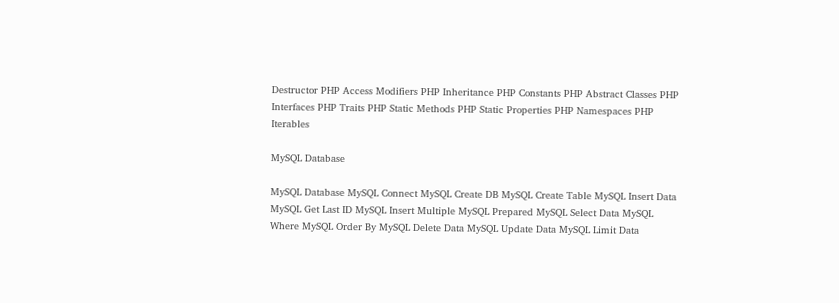Destructor PHP Access Modifiers PHP Inheritance PHP Constants PHP Abstract Classes PHP Interfaces PHP Traits PHP Static Methods PHP Static Properties PHP Namespaces PHP Iterables

MySQL Database

MySQL Database MySQL Connect MySQL Create DB MySQL Create Table MySQL Insert Data MySQL Get Last ID MySQL Insert Multiple MySQL Prepared MySQL Select Data MySQL Where MySQL Order By MySQL Delete Data MySQL Update Data MySQL Limit Data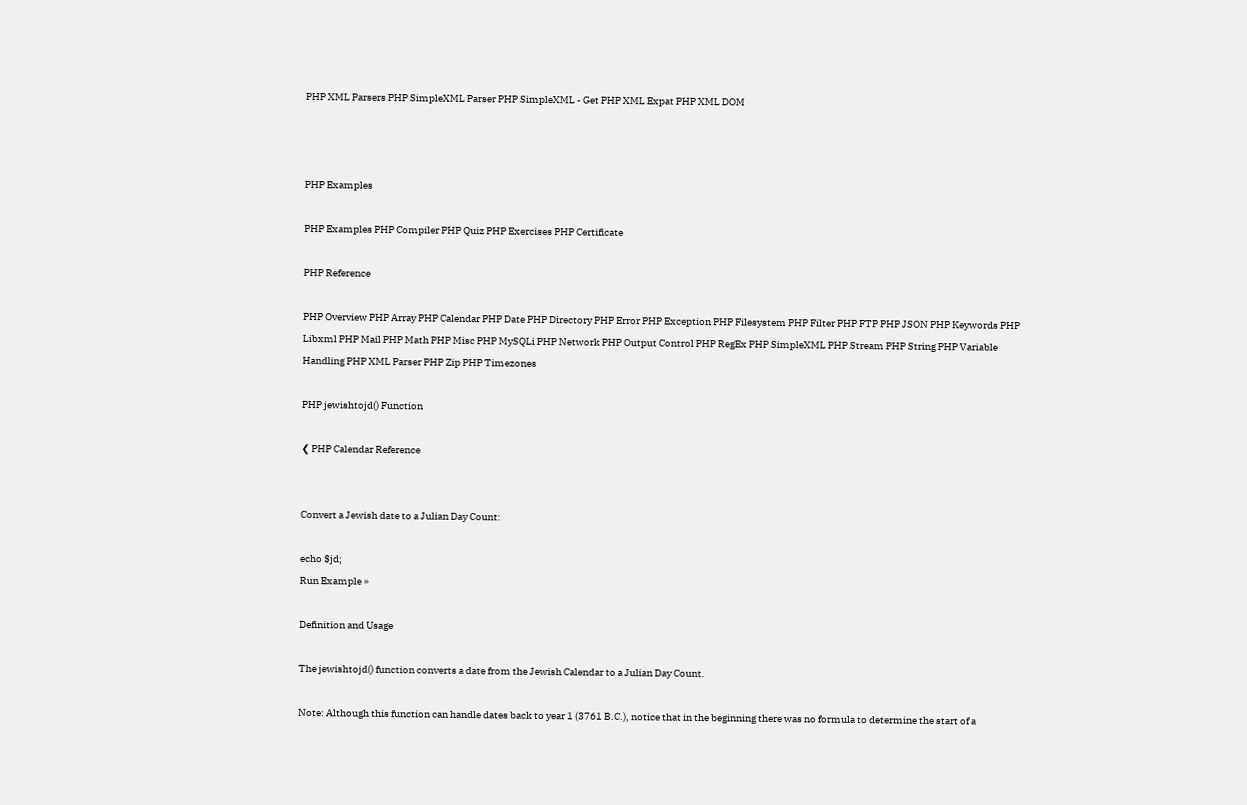PHP XML Parsers PHP SimpleXML Parser PHP SimpleXML - Get PHP XML Expat PHP XML DOM



PHP Examples

PHP Examples PHP Compiler PHP Quiz PHP Exercises PHP Certificate

PHP Reference

PHP Overview PHP Array PHP Calendar PHP Date PHP Directory PHP Error PHP Exception PHP Filesystem PHP Filter PHP FTP PHP JSON PHP Keywords PHP Libxml PHP Mail PHP Math PHP Misc PHP MySQLi PHP Network PHP Output Control PHP RegEx PHP SimpleXML PHP Stream PHP String PHP Variable Handling PHP XML Parser PHP Zip PHP Timezones

PHP jewishtojd() Function

❮ PHP Calendar Reference


Convert a Jewish date to a Julian Day Count:

echo $jd;
Run Example »

Definition and Usage

The jewishtojd() function converts a date from the Jewish Calendar to a Julian Day Count.

Note: Although this function can handle dates back to year 1 (3761 B.C.), notice that in the beginning there was no formula to determine the start of a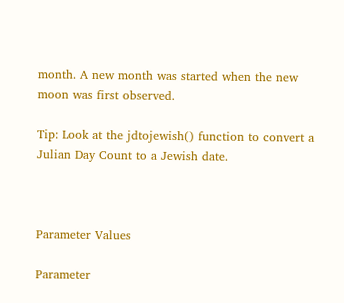month. A new month was started when the new moon was first observed.

Tip: Look at the jdtojewish() function to convert a Julian Day Count to a Jewish date.



Parameter Values

Parameter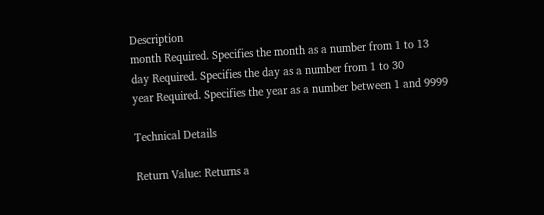Description
month Required. Specifies the month as a number from 1 to 13
day Required. Specifies the day as a number from 1 to 30
year Required. Specifies the year as a number between 1 and 9999

Technical Details

Return Value: Returns a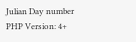Julian Day number
PHP Version: 4+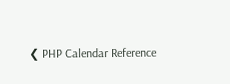❮ PHP Calendar Reference